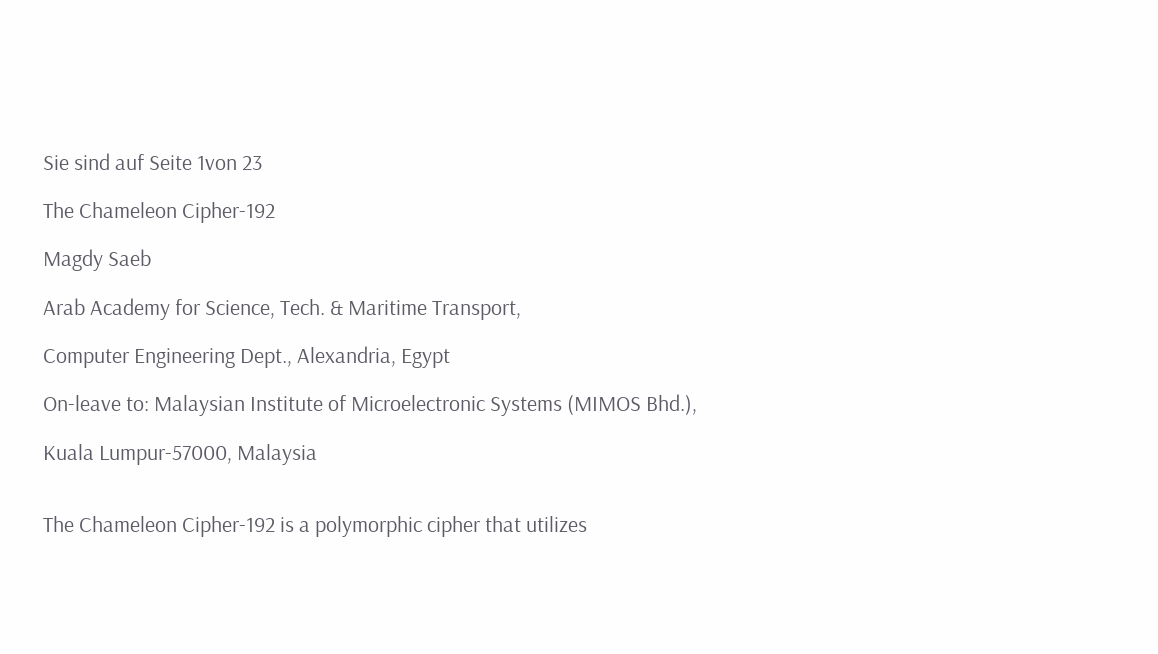Sie sind auf Seite 1von 23

The Chameleon Cipher-192

Magdy Saeb

Arab Academy for Science, Tech. & Maritime Transport,

Computer Engineering Dept., Alexandria, Egypt

On-leave to: Malaysian Institute of Microelectronic Systems (MIMOS Bhd.),

Kuala Lumpur-57000, Malaysia


The Chameleon Cipher-192 is a polymorphic cipher that utilizes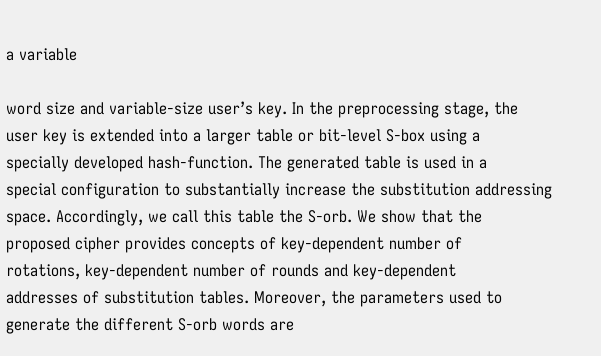a variable

word size and variable-size user’s key. In the preprocessing stage, the
user key is extended into a larger table or bit-level S-box using a
specially developed hash-function. The generated table is used in a
special configuration to substantially increase the substitution addressing
space. Accordingly, we call this table the S-orb. We show that the
proposed cipher provides concepts of key-dependent number of
rotations, key-dependent number of rounds and key-dependent
addresses of substitution tables. Moreover, the parameters used to
generate the different S-orb words are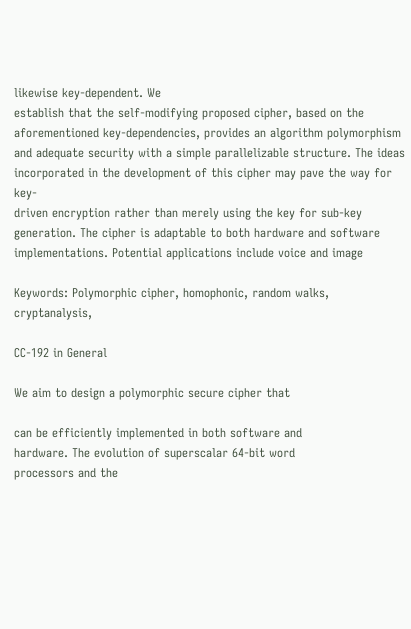likewise key-dependent. We
establish that the self-modifying proposed cipher, based on the
aforementioned key-dependencies, provides an algorithm polymorphism
and adequate security with a simple parallelizable structure. The ideas
incorporated in the development of this cipher may pave the way for key-
driven encryption rather than merely using the key for sub-key
generation. The cipher is adaptable to both hardware and software
implementations. Potential applications include voice and image

Keywords: Polymorphic cipher, homophonic, random walks, cryptanalysis,

CC-192 in General

We aim to design a polymorphic secure cipher that

can be efficiently implemented in both software and
hardware. The evolution of superscalar 64-bit word
processors and the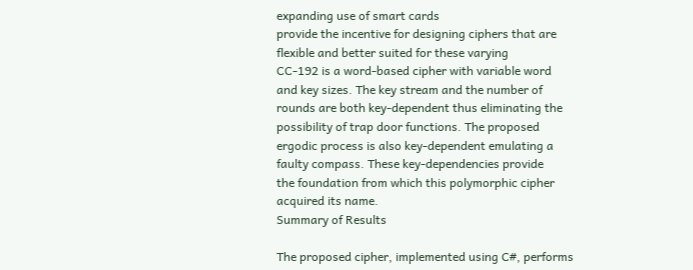expanding use of smart cards
provide the incentive for designing ciphers that are
flexible and better suited for these varying
CC-192 is a word-based cipher with variable word
and key sizes. The key stream and the number of
rounds are both key-dependent thus eliminating the
possibility of trap door functions. The proposed
ergodic process is also key-dependent emulating a
faulty compass. These key-dependencies provide
the foundation from which this polymorphic cipher
acquired its name.
Summary of Results

The proposed cipher, implemented using C#, performs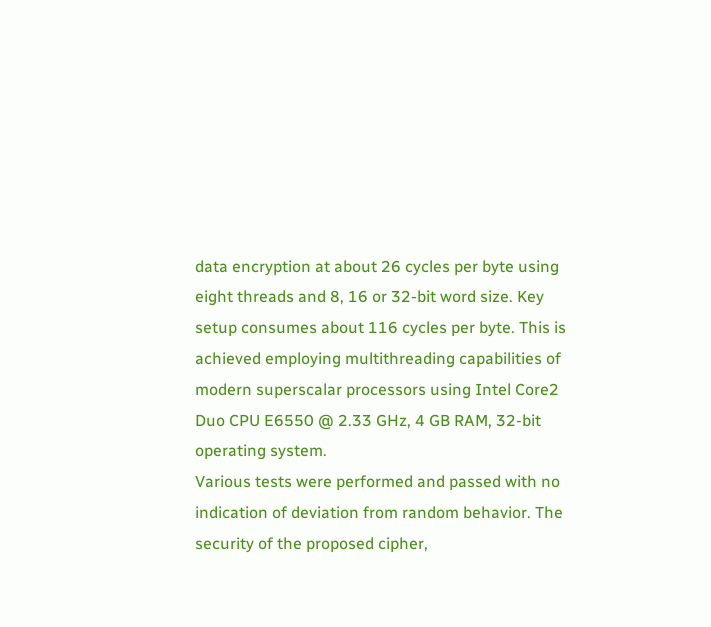data encryption at about 26 cycles per byte using
eight threads and 8, 16 or 32-bit word size. Key
setup consumes about 116 cycles per byte. This is
achieved employing multithreading capabilities of
modern superscalar processors using Intel Core2
Duo CPU E6550 @ 2.33 GHz, 4 GB RAM, 32-bit
operating system.
Various tests were performed and passed with no
indication of deviation from random behavior. The
security of the proposed cipher,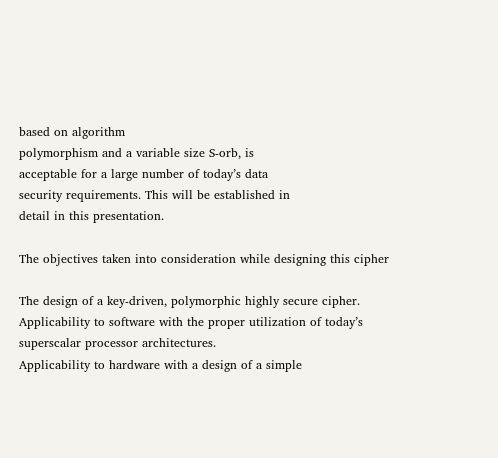based on algorithm
polymorphism and a variable size S-orb, is
acceptable for a large number of today’s data
security requirements. This will be established in
detail in this presentation.

The objectives taken into consideration while designing this cipher

The design of a key-driven, polymorphic highly secure cipher.
Applicability to software with the proper utilization of today’s
superscalar processor architectures.
Applicability to hardware with a design of a simple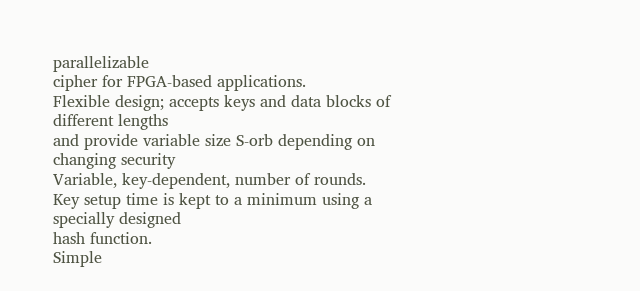parallelizable
cipher for FPGA-based applications.
Flexible design; accepts keys and data blocks of different lengths
and provide variable size S-orb depending on changing security
Variable, key-dependent, number of rounds.
Key setup time is kept to a minimum using a specially designed
hash function.
Simple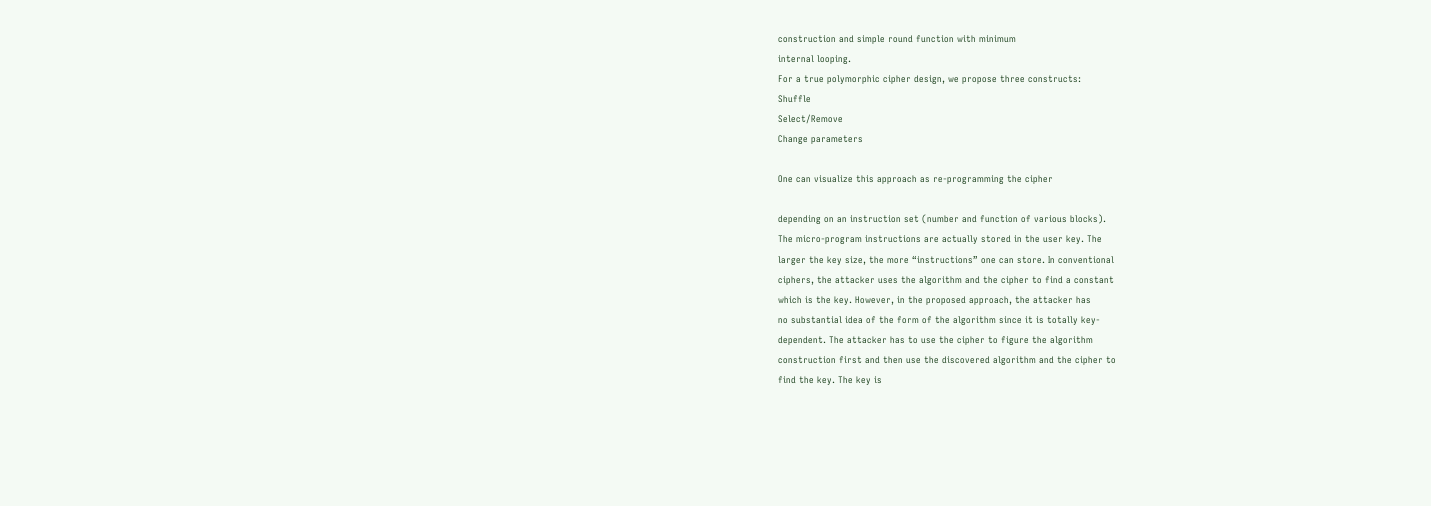construction and simple round function with minimum
internal looping.
For a true polymorphic cipher design, we propose three constructs:
Shuffle
Select/Remove
Change parameters

One can visualize this approach as re-programming the cipher

depending on an instruction set (number and function of various blocks).
The micro-program instructions are actually stored in the user key. The
larger the key size, the more “instructions” one can store. In conventional
ciphers, the attacker uses the algorithm and the cipher to find a constant
which is the key. However, in the proposed approach, the attacker has
no substantial idea of the form of the algorithm since it is totally key-
dependent. The attacker has to use the cipher to figure the algorithm
construction first and then use the discovered algorithm and the cipher to
find the key. The key is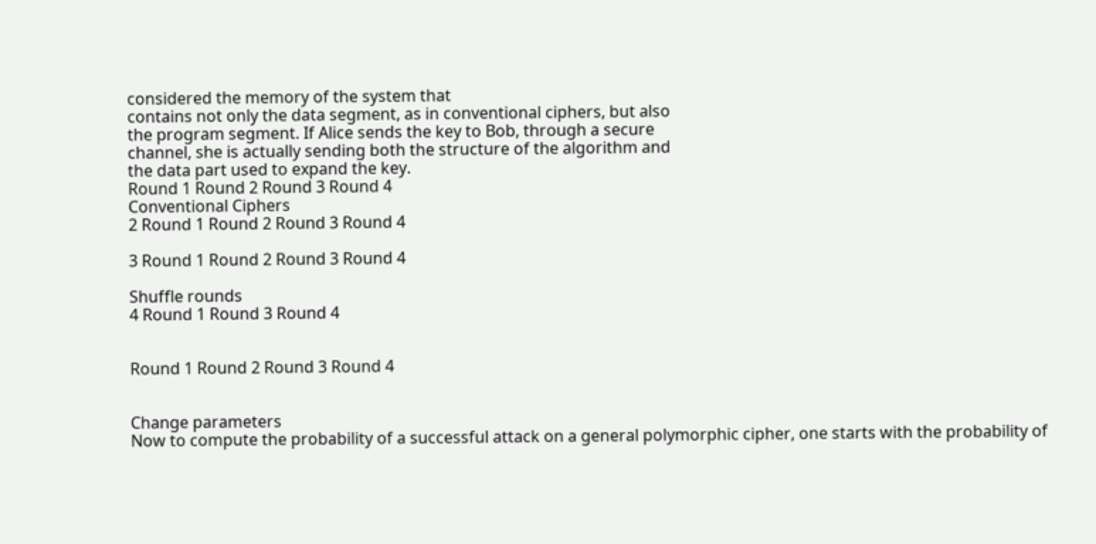considered the memory of the system that
contains not only the data segment, as in conventional ciphers, but also
the program segment. If Alice sends the key to Bob, through a secure
channel, she is actually sending both the structure of the algorithm and
the data part used to expand the key.
Round 1 Round 2 Round 3 Round 4
Conventional Ciphers
2 Round 1 Round 2 Round 3 Round 4

3 Round 1 Round 2 Round 3 Round 4

Shuffle rounds
4 Round 1 Round 3 Round 4


Round 1 Round 2 Round 3 Round 4


Change parameters
Now to compute the probability of a successful attack on a general polymorphic cipher, one starts with the probability of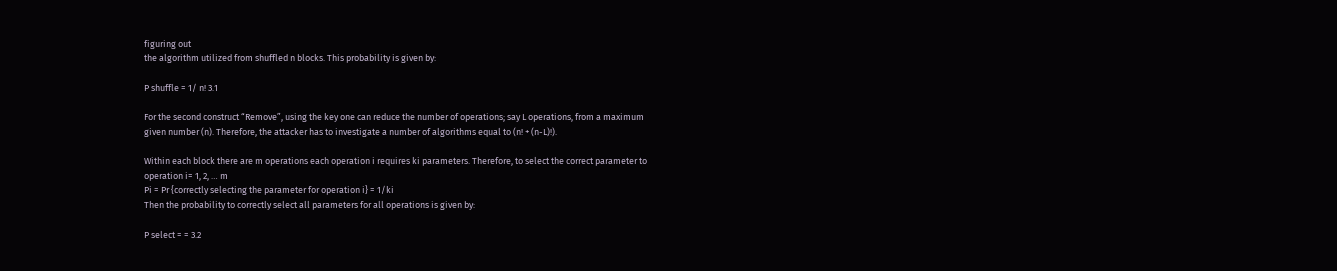figuring out
the algorithm utilized from shuffled n blocks. This probability is given by:

P shuffle = 1/ n! 3.1

For the second construct “Remove”, using the key one can reduce the number of operations; say L operations, from a maximum
given number (n). Therefore, the attacker has to investigate a number of algorithms equal to (n! + (n-L)!).

Within each block there are m operations each operation i requires ki parameters. Therefore, to select the correct parameter to
operation i= 1, 2, … m
Pi = Pr {correctly selecting the parameter for operation i} = 1/ki
Then the probability to correctly select all parameters for all operations is given by:

P select = = 3.2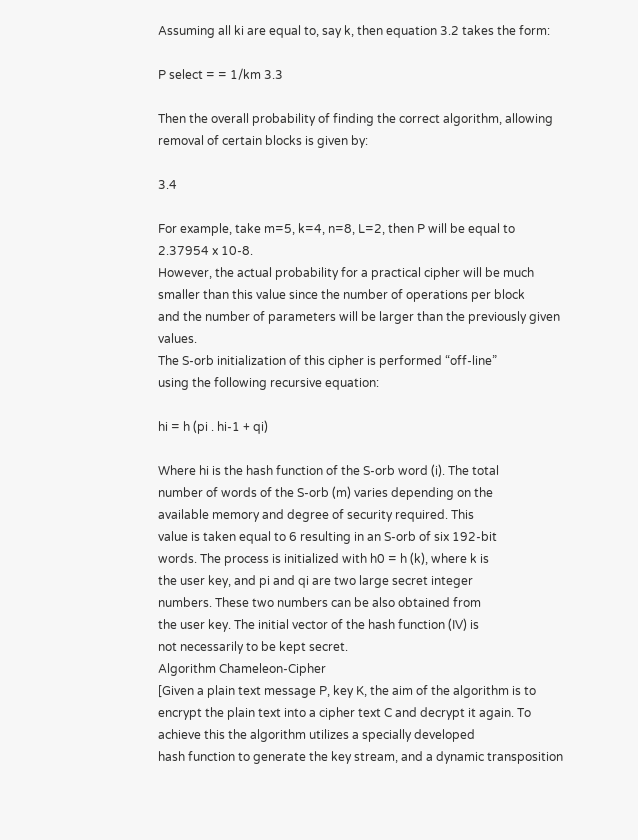Assuming all ki are equal to, say k, then equation 3.2 takes the form:

P select = = 1/km 3.3

Then the overall probability of finding the correct algorithm, allowing removal of certain blocks is given by:

3.4

For example, take m=5, k=4, n=8, L=2, then P will be equal to 2.37954 x 10-8.
However, the actual probability for a practical cipher will be much smaller than this value since the number of operations per block
and the number of parameters will be larger than the previously given values.
The S-orb initialization of this cipher is performed “off-line”
using the following recursive equation:

hi = h (pi . hi-1 + qi)

Where hi is the hash function of the S-orb word (i). The total
number of words of the S-orb (m) varies depending on the
available memory and degree of security required. This
value is taken equal to 6 resulting in an S-orb of six 192-bit
words. The process is initialized with h0 = h (k), where k is
the user key, and pi and qi are two large secret integer
numbers. These two numbers can be also obtained from
the user key. The initial vector of the hash function (IV) is
not necessarily to be kept secret.
Algorithm Chameleon-Cipher
[Given a plain text message P, key K, the aim of the algorithm is to encrypt the plain text into a cipher text C and decrypt it again. To achieve this the algorithm utilizes a specially developed
hash function to generate the key stream, and a dynamic transposition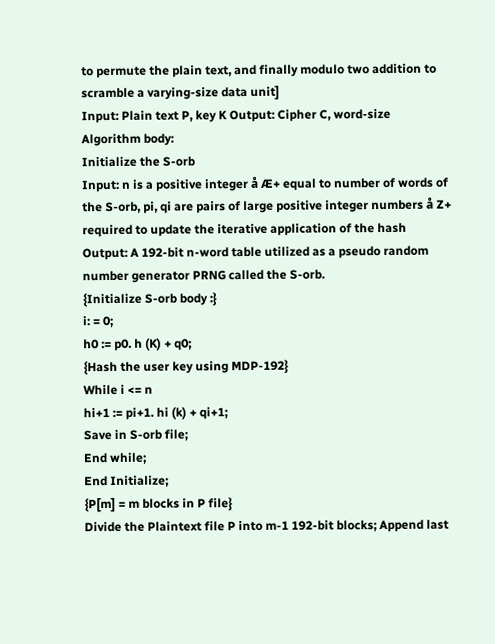to permute the plain text, and finally modulo two addition to scramble a varying-size data unit]
Input: Plain text P, key K Output: Cipher C, word-size
Algorithm body:
Initialize the S-orb
Input: n is a positive integer å Æ+ equal to number of words of the S-orb, pi, qi are pairs of large positive integer numbers å Z+ required to update the iterative application of the hash
Output: A 192-bit n-word table utilized as a pseudo random number generator PRNG called the S-orb.
{Initialize S-orb body :}
i: = 0;
h0 := p0. h (K) + q0;
{Hash the user key using MDP-192}
While i <= n
hi+1 := pi+1. hi (k) + qi+1;
Save in S-orb file;
End while;
End Initialize;
{P[m] = m blocks in P file}
Divide the Plaintext file P into m-1 192-bit blocks; Append last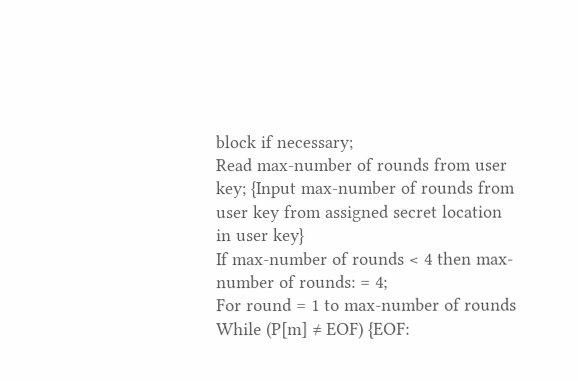block if necessary;
Read max-number of rounds from user key; {Input max-number of rounds from user key from assigned secret location in user key}
If max-number of rounds < 4 then max-number of rounds: = 4;
For round = 1 to max-number of rounds
While (P[m] ≠ EOF) {EOF: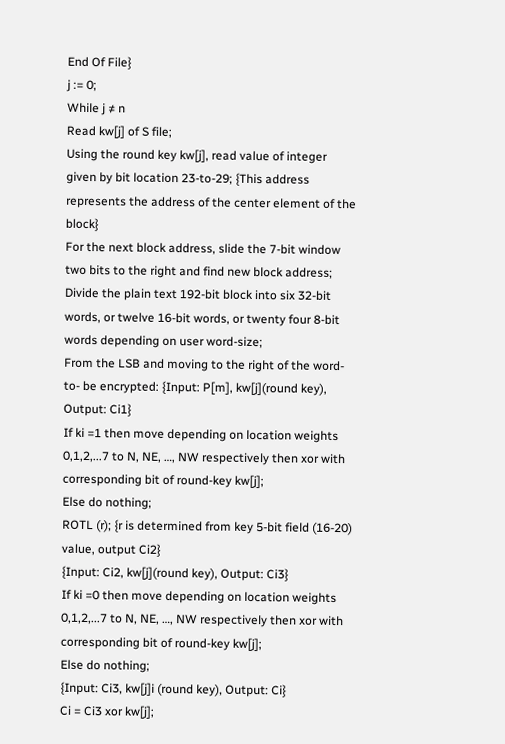End Of File}
j := 0;
While j ≠ n
Read kw[j] of S file;
Using the round key kw[j], read value of integer given by bit location 23-to-29; {This address represents the address of the center element of the block}
For the next block address, slide the 7-bit window two bits to the right and find new block address;
Divide the plain text 192-bit block into six 32-bit words, or twelve 16-bit words, or twenty four 8-bit words depending on user word-size;
From the LSB and moving to the right of the word-to- be encrypted: {Input: P[m], kw[j](round key), Output: Ci1}
If ki =1 then move depending on location weights 0,1,2,...7 to N, NE, …, NW respectively then xor with corresponding bit of round-key kw[j];
Else do nothing;
ROTL (r); {r is determined from key 5-bit field (16-20) value, output Ci2}
{Input: Ci2, kw[j](round key), Output: Ci3}
If ki =0 then move depending on location weights 0,1,2,...7 to N, NE, …, NW respectively then xor with corresponding bit of round-key kw[j];
Else do nothing;
{Input: Ci3, kw[j]i (round key), Output: Ci}
Ci = Ci3 xor kw[j];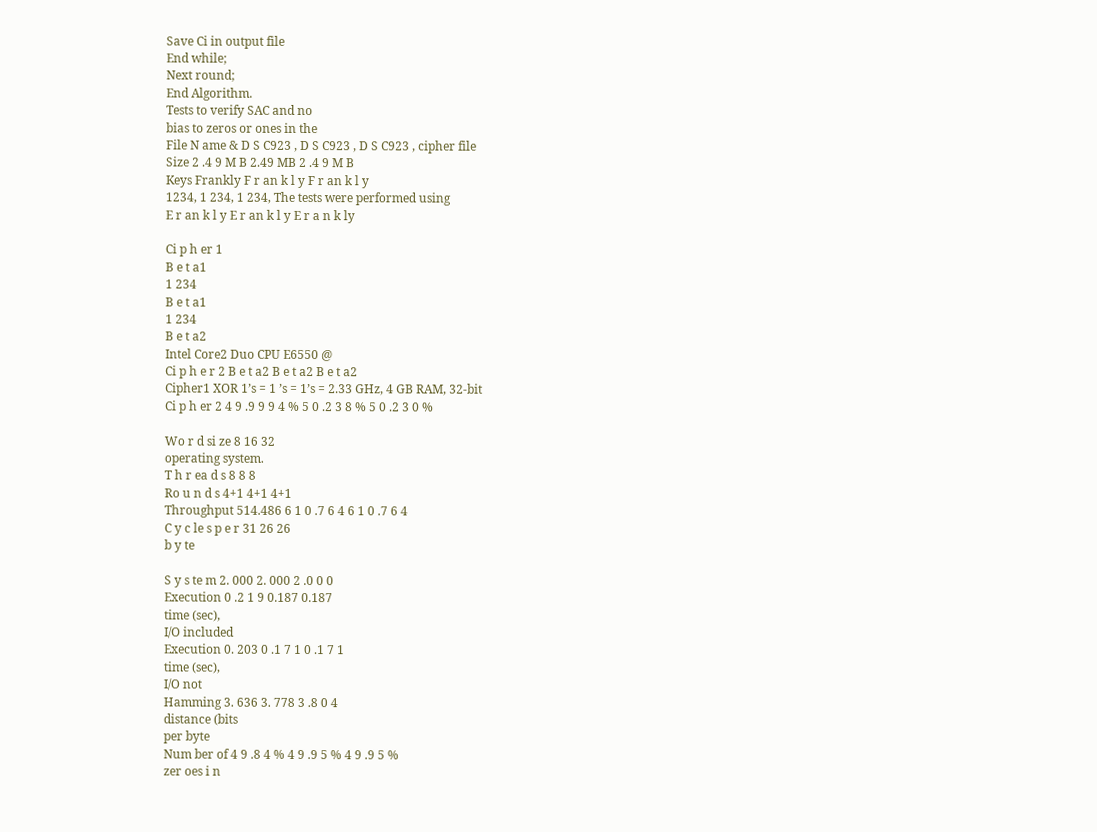Save Ci in output file
End while;
Next round;
End Algorithm.
Tests to verify SAC and no
bias to zeros or ones in the
File N ame & D S C923 , D S C923 , D S C923 , cipher file
Size 2 .4 9 M B 2.49 MB 2 .4 9 M B
Keys Frankly F r an k l y F r an k l y
1234, 1 234, 1 234, The tests were performed using
E r an k l y E r an k l y E r a n k ly

Ci p h er 1
B e t a1
1 234
B e t a1
1 234
B e t a2
Intel Core2 Duo CPU E6550 @
Ci p h e r 2 B e t a2 B e t a2 B e t a2
Cipher1 XOR 1’s = 1 ’s = 1’s = 2.33 GHz, 4 GB RAM, 32-bit
Ci p h er 2 4 9 .9 9 9 4 % 5 0 .2 3 8 % 5 0 .2 3 0 %

Wo r d si ze 8 16 32
operating system.
T h r ea d s 8 8 8
Ro u n d s 4+1 4+1 4+1
Throughput 514.486 6 1 0 .7 6 4 6 1 0 .7 6 4
C y c le s p e r 31 26 26
b y te

S y s te m 2. 000 2. 000 2 .0 0 0
Execution 0 .2 1 9 0.187 0.187
time (sec),
I/O included
Execution 0. 203 0 .1 7 1 0 .1 7 1
time (sec),
I/O not
Hamming 3. 636 3. 778 3 .8 0 4
distance (bits
per byte
Num ber of 4 9 .8 4 % 4 9 .9 5 % 4 9 .9 5 %
zer oes i n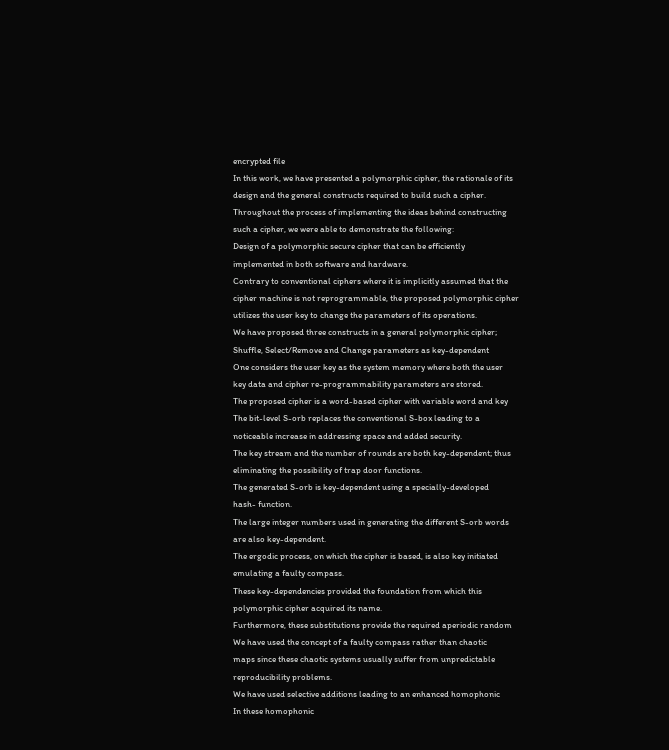encrypted file
In this work, we have presented a polymorphic cipher, the rationale of its
design and the general constructs required to build such a cipher.
Throughout the process of implementing the ideas behind constructing
such a cipher, we were able to demonstrate the following:
Design of a polymorphic secure cipher that can be efficiently
implemented in both software and hardware.
Contrary to conventional ciphers where it is implicitly assumed that the
cipher machine is not reprogrammable, the proposed polymorphic cipher
utilizes the user key to change the parameters of its operations.
We have proposed three constructs in a general polymorphic cipher;
Shuffle, Select/Remove and Change parameters as key-dependent
One considers the user key as the system memory where both the user
key data and cipher re-programmability parameters are stored.
The proposed cipher is a word-based cipher with variable word and key
The bit-level S-orb replaces the conventional S-box leading to a
noticeable increase in addressing space and added security.
The key stream and the number of rounds are both key-dependent; thus
eliminating the possibility of trap door functions.
The generated S-orb is key-dependent using a specially-developed
hash- function.
The large integer numbers used in generating the different S-orb words
are also key-dependent.
The ergodic process, on which the cipher is based, is also key initiated
emulating a faulty compass.
These key-dependencies provided the foundation from which this
polymorphic cipher acquired its name.
Furthermore, these substitutions provide the required aperiodic random
We have used the concept of a faulty compass rather than chaotic
maps since these chaotic systems usually suffer from unpredictable
reproducibility problems.
We have used selective additions leading to an enhanced homophonic
In these homophonic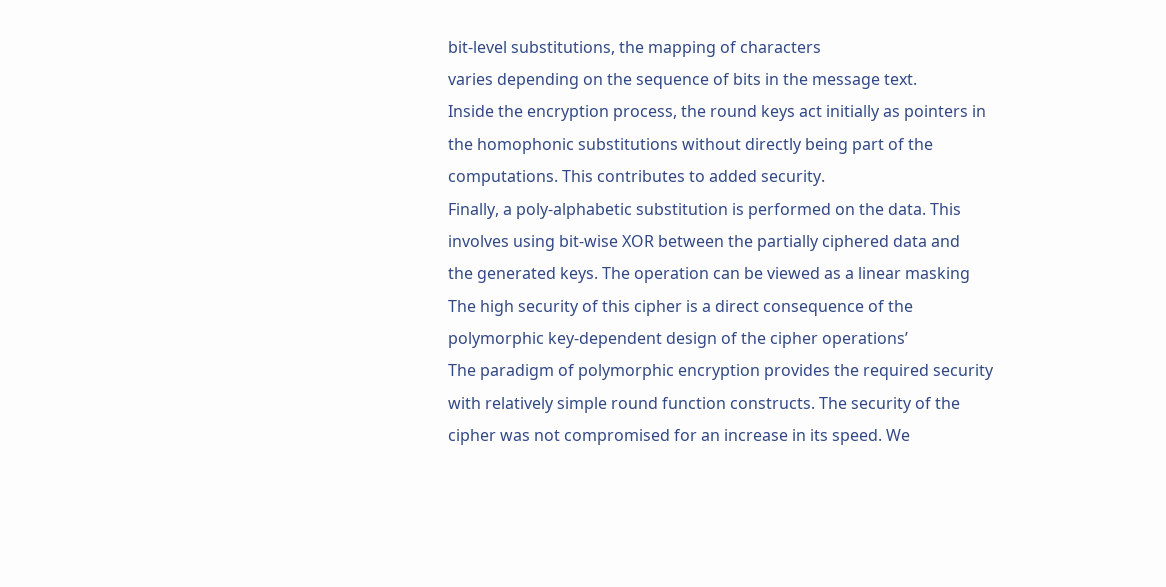bit-level substitutions, the mapping of characters
varies depending on the sequence of bits in the message text.
Inside the encryption process, the round keys act initially as pointers in
the homophonic substitutions without directly being part of the
computations. This contributes to added security.
Finally, a poly-alphabetic substitution is performed on the data. This
involves using bit-wise XOR between the partially ciphered data and
the generated keys. The operation can be viewed as a linear masking
The high security of this cipher is a direct consequence of the
polymorphic key-dependent design of the cipher operations’
The paradigm of polymorphic encryption provides the required security
with relatively simple round function constructs. The security of the
cipher was not compromised for an increase in its speed. We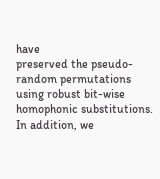have
preserved the pseudo-random permutations using robust bit-wise
homophonic substitutions. In addition, we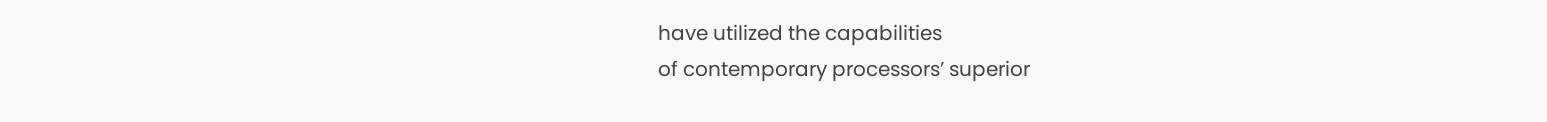have utilized the capabilities
of contemporary processors’ superior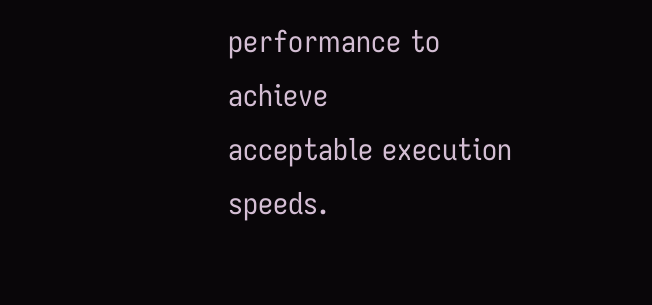performance to achieve
acceptable execution speeds.